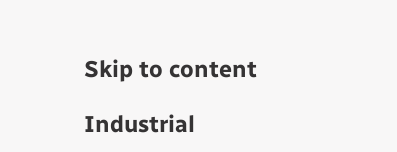Skip to content

Industrial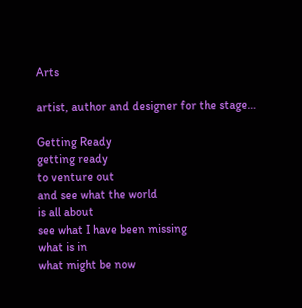Arts

artist, author and designer for the stage…

Getting Ready
getting ready
to venture out
and see what the world
is all about
see what I have been missing
what is in
what might be now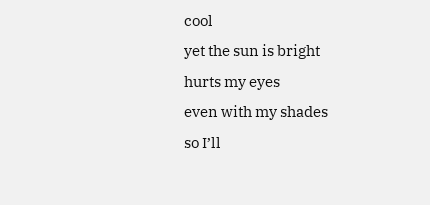cool
yet the sun is bright
hurts my eyes
even with my shades
so I’ll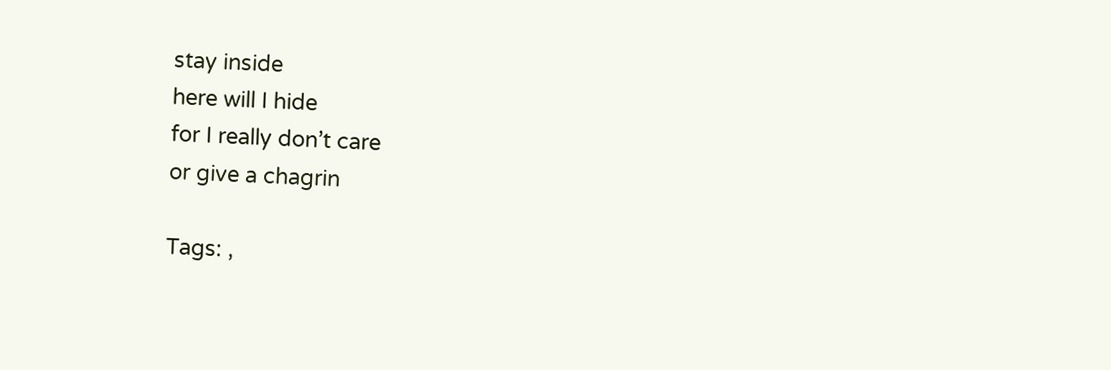stay inside
here will I hide
for I really don’t care
or give a chagrin

Tags: ,